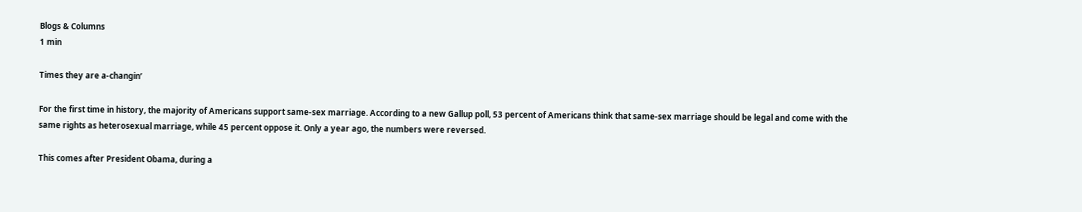Blogs & Columns
1 min

Times they are a-changin’

For the first time in history, the majority of Americans support same-sex marriage. According to a new Gallup poll, 53 percent of Americans think that same-sex marriage should be legal and come with the same rights as heterosexual marriage, while 45 percent oppose it. Only a year ago, the numbers were reversed.

This comes after President Obama, during a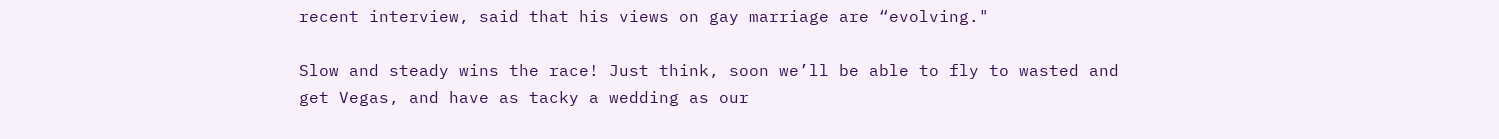recent interview, said that his views on gay marriage are “evolving."

Slow and steady wins the race! Just think, soon we’ll be able to fly to wasted and get Vegas, and have as tacky a wedding as our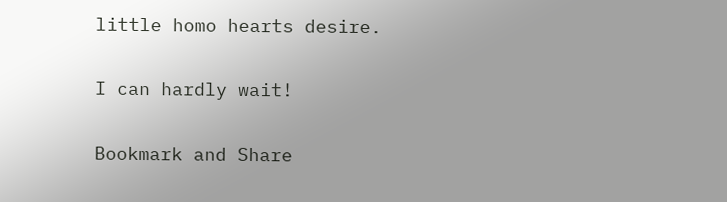little homo hearts desire.

I can hardly wait!

Bookmark and Share